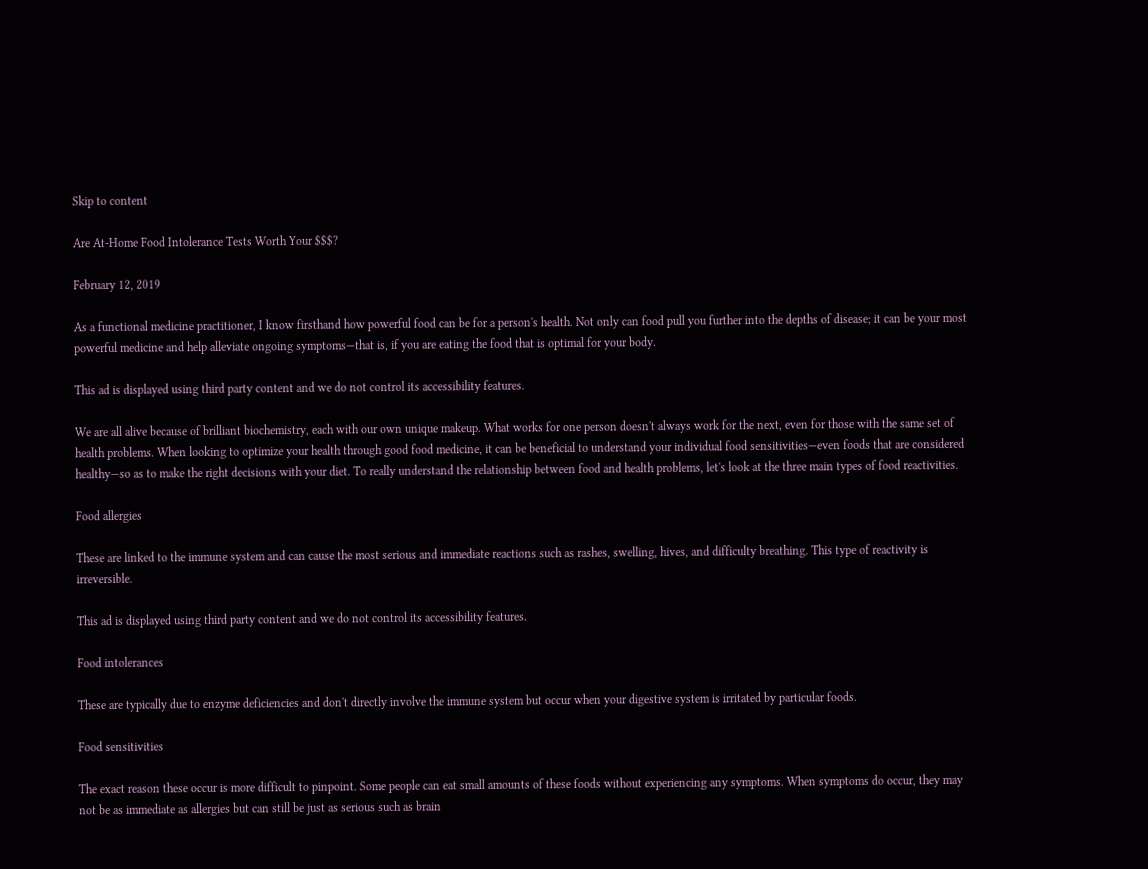Skip to content

Are At-Home Food Intolerance Tests Worth Your $$$?

February 12, 2019

As a functional medicine practitioner, I know firsthand how powerful food can be for a person's health. Not only can food pull you further into the depths of disease; it can be your most powerful medicine and help alleviate ongoing symptoms—that is, if you are eating the food that is optimal for your body.

This ad is displayed using third party content and we do not control its accessibility features.

We are all alive because of brilliant biochemistry, each with our own unique makeup. What works for one person doesn't always work for the next, even for those with the same set of health problems. When looking to optimize your health through good food medicine, it can be beneficial to understand your individual food sensitivities—even foods that are considered healthy—so as to make the right decisions with your diet. To really understand the relationship between food and health problems, let's look at the three main types of food reactivities.

Food allergies

These are linked to the immune system and can cause the most serious and immediate reactions such as rashes, swelling, hives, and difficulty breathing. This type of reactivity is irreversible.

This ad is displayed using third party content and we do not control its accessibility features.

Food intolerances

These are typically due to enzyme deficiencies and don't directly involve the immune system but occur when your digestive system is irritated by particular foods.

Food sensitivities

The exact reason these occur is more difficult to pinpoint. Some people can eat small amounts of these foods without experiencing any symptoms. When symptoms do occur, they may not be as immediate as allergies but can still be just as serious such as brain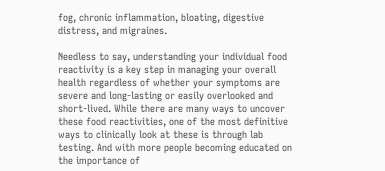fog, chronic inflammation, bloating, digestive distress, and migraines.

Needless to say, understanding your individual food reactivity is a key step in managing your overall health regardless of whether your symptoms are severe and long-lasting or easily overlooked and short-lived. While there are many ways to uncover these food reactivities, one of the most definitive ways to clinically look at these is through lab testing. And with more people becoming educated on the importance of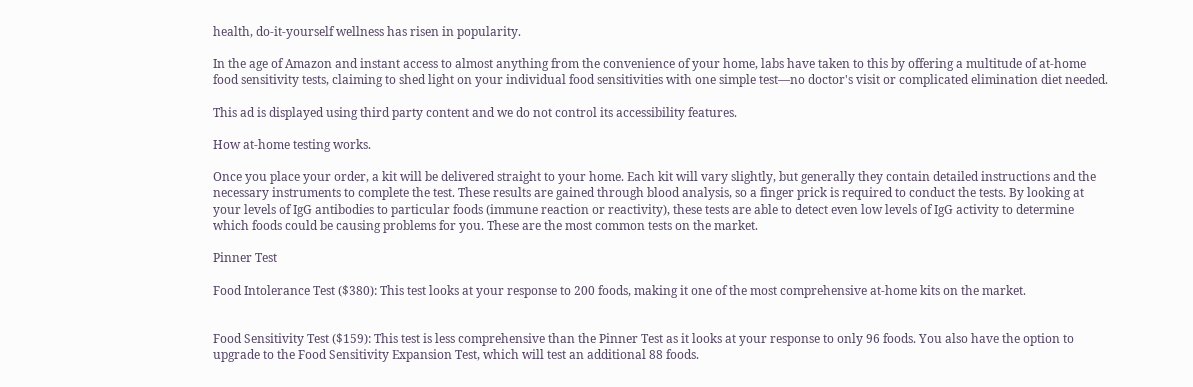health, do-it-yourself wellness has risen in popularity.

In the age of Amazon and instant access to almost anything from the convenience of your home, labs have taken to this by offering a multitude of at-home food sensitivity tests, claiming to shed light on your individual food sensitivities with one simple test—no doctor's visit or complicated elimination diet needed.

This ad is displayed using third party content and we do not control its accessibility features.

How at-home testing works.

Once you place your order, a kit will be delivered straight to your home. Each kit will vary slightly, but generally they contain detailed instructions and the necessary instruments to complete the test. These results are gained through blood analysis, so a finger prick is required to conduct the tests. By looking at your levels of IgG antibodies to particular foods (immune reaction or reactivity), these tests are able to detect even low levels of IgG activity to determine which foods could be causing problems for you. These are the most common tests on the market.

Pinner Test

Food Intolerance Test ($380): This test looks at your response to 200 foods, making it one of the most comprehensive at-home kits on the market.


Food Sensitivity Test ($159): This test is less comprehensive than the Pinner Test as it looks at your response to only 96 foods. You also have the option to upgrade to the Food Sensitivity Expansion Test, which will test an additional 88 foods.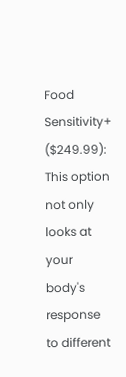Food Sensitivity+ ($249.99): This option not only looks at your body's response to different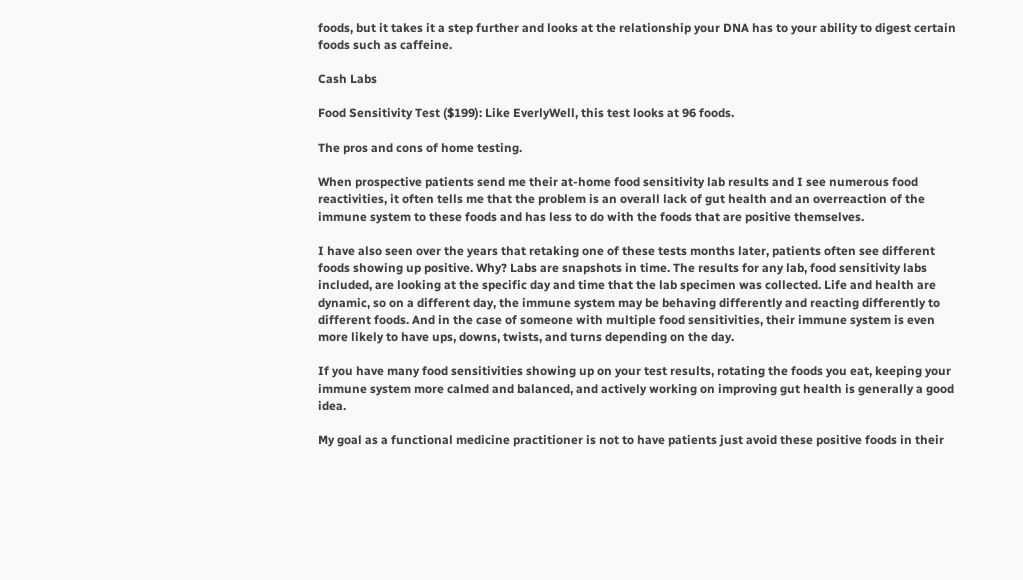foods, but it takes it a step further and looks at the relationship your DNA has to your ability to digest certain foods such as caffeine.

Cash Labs

Food Sensitivity Test ($199): Like EverlyWell, this test looks at 96 foods.

The pros and cons of home testing.

When prospective patients send me their at-home food sensitivity lab results and I see numerous food reactivities, it often tells me that the problem is an overall lack of gut health and an overreaction of the immune system to these foods and has less to do with the foods that are positive themselves.

I have also seen over the years that retaking one of these tests months later, patients often see different foods showing up positive. Why? Labs are snapshots in time. The results for any lab, food sensitivity labs included, are looking at the specific day and time that the lab specimen was collected. Life and health are dynamic, so on a different day, the immune system may be behaving differently and reacting differently to different foods. And in the case of someone with multiple food sensitivities, their immune system is even more likely to have ups, downs, twists, and turns depending on the day.

If you have many food sensitivities showing up on your test results, rotating the foods you eat, keeping your immune system more calmed and balanced, and actively working on improving gut health is generally a good idea.

My goal as a functional medicine practitioner is not to have patients just avoid these positive foods in their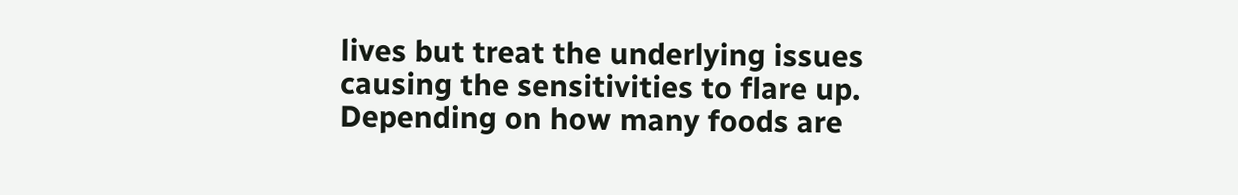lives but treat the underlying issues causing the sensitivities to flare up. Depending on how many foods are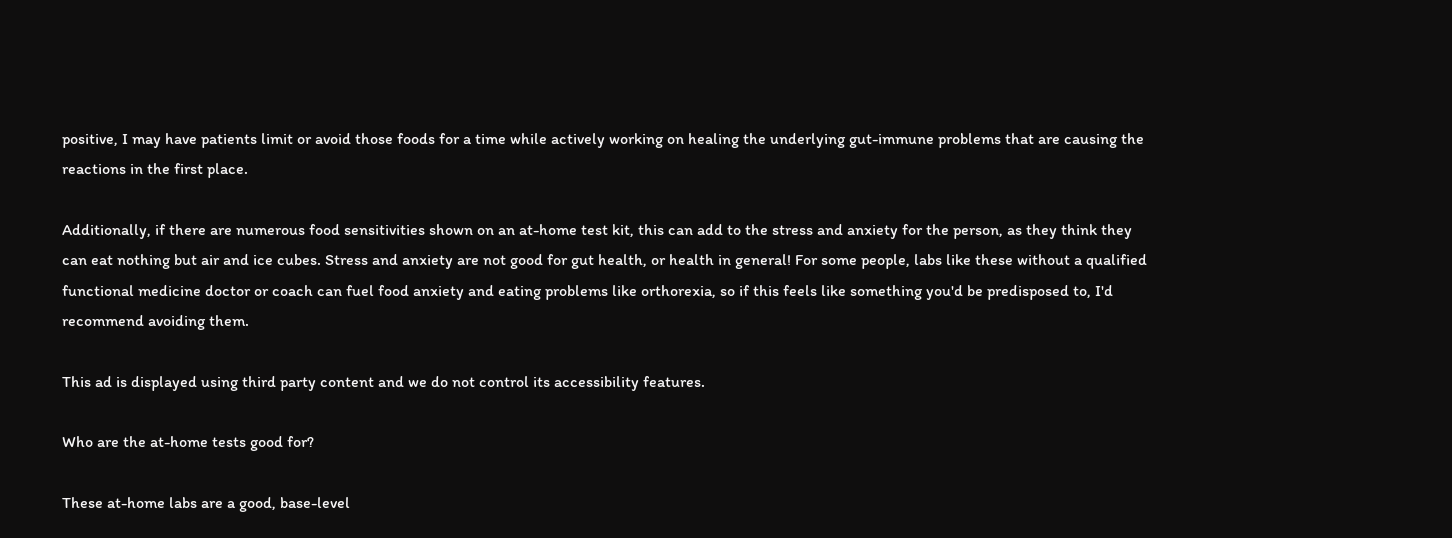positive, I may have patients limit or avoid those foods for a time while actively working on healing the underlying gut-immune problems that are causing the reactions in the first place.

Additionally, if there are numerous food sensitivities shown on an at-home test kit, this can add to the stress and anxiety for the person, as they think they can eat nothing but air and ice cubes. Stress and anxiety are not good for gut health, or health in general! For some people, labs like these without a qualified functional medicine doctor or coach can fuel food anxiety and eating problems like orthorexia, so if this feels like something you'd be predisposed to, I'd recommend avoiding them.

This ad is displayed using third party content and we do not control its accessibility features.

Who are the at-home tests good for?

These at-home labs are a good, base-level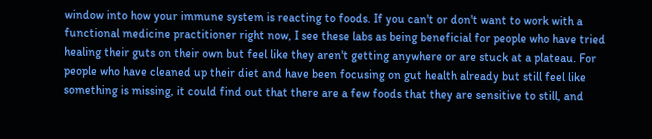window into how your immune system is reacting to foods. If you can't or don't want to work with a functional medicine practitioner right now, I see these labs as being beneficial for people who have tried healing their guts on their own but feel like they aren't getting anywhere or are stuck at a plateau. For people who have cleaned up their diet and have been focusing on gut health already but still feel like something is missing, it could find out that there are a few foods that they are sensitive to still, and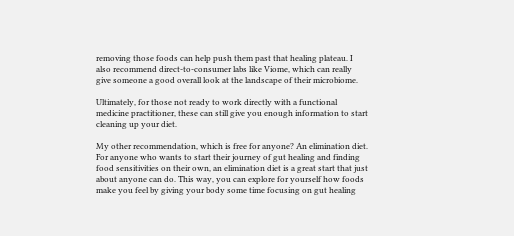removing those foods can help push them past that healing plateau. I also recommend direct-to-consumer labs like Viome, which can really give someone a good overall look at the landscape of their microbiome.

Ultimately, for those not ready to work directly with a functional medicine practitioner, these can still give you enough information to start cleaning up your diet.

My other recommendation, which is free for anyone? An elimination diet. For anyone who wants to start their journey of gut healing and finding food sensitivities on their own, an elimination diet is a great start that just about anyone can do. This way, you can explore for yourself how foods make you feel by giving your body some time focusing on gut healing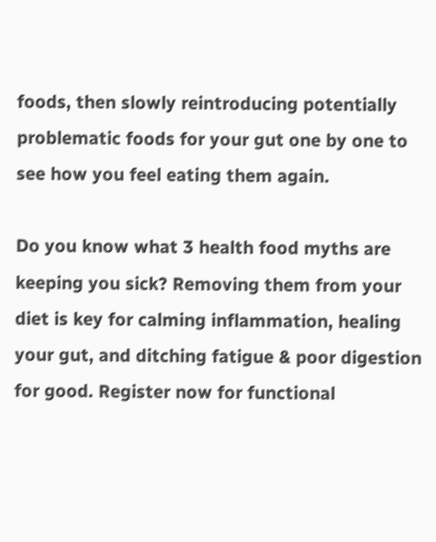foods, then slowly reintroducing potentially problematic foods for your gut one by one to see how you feel eating them again.

Do you know what 3 health food myths are keeping you sick? Removing them from your diet is key for calming inflammation, healing your gut, and ditching fatigue & poor digestion for good. Register now for functional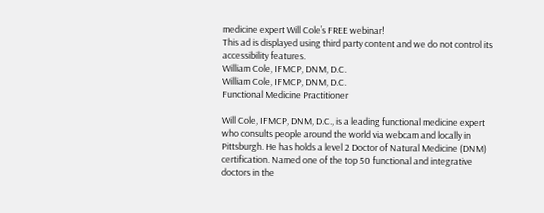medicine expert Will Cole’s FREE webinar!
This ad is displayed using third party content and we do not control its accessibility features.
William Cole, IFMCP, DNM, D.C.
William Cole, IFMCP, DNM, D.C.
Functional Medicine Practitioner

Will Cole, IFMCP, DNM, D.C., is a leading functional medicine expert who consults people around the world via webcam and locally in Pittsburgh. He has holds a level 2 Doctor of Natural Medicine (DNM) certification. Named one of the top 50 functional and integrative doctors in the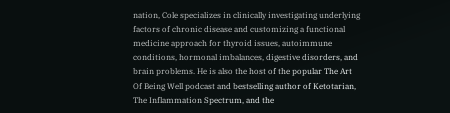nation, Cole specializes in clinically investigating underlying factors of chronic disease and customizing a functional medicine approach for thyroid issues, autoimmune conditions, hormonal imbalances, digestive disorders, and brain problems. He is also the host of the popular The Art Of Being Well podcast and bestselling author of Ketotarian, The Inflammation Spectrum, and the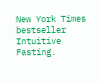New York Times bestseller Intuitive Fasting.